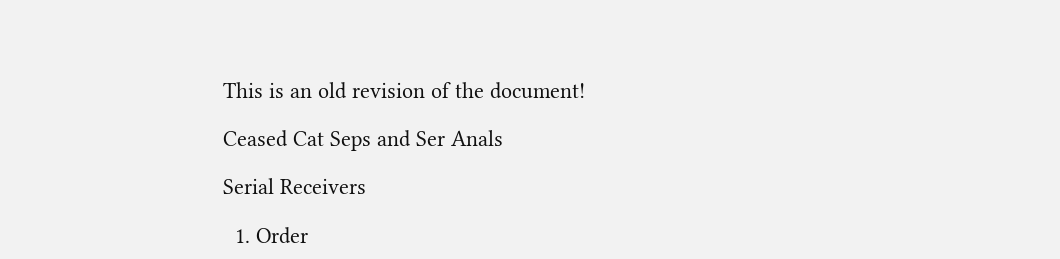This is an old revision of the document!

Ceased Cat Seps and Ser Anals

Serial Receivers

  1. Order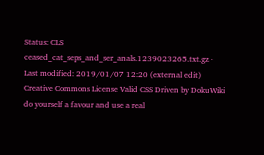Status: CLS
ceased_cat_seps_and_ser_anals.1239023265.txt.gz · Last modified: 2019/01/07 12:20 (external edit) Creative Commons License Valid CSS Driven by DokuWiki do yourself a favour and use a real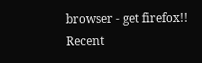browser - get firefox!! Recent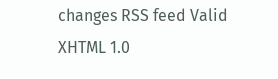changes RSS feed Valid XHTML 1.0